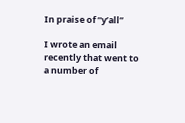In praise of “y’all”

I wrote an email recently that went to a number of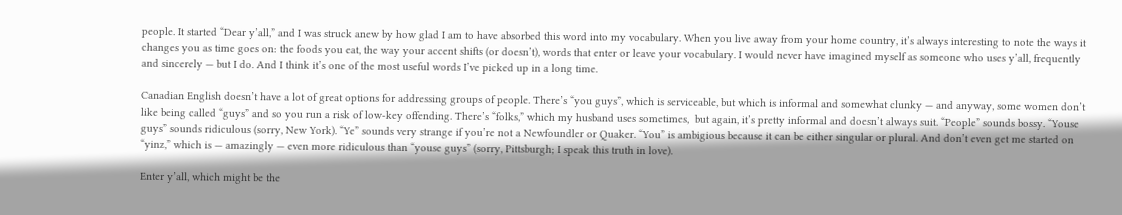people. It started “Dear y’all,” and I was struck anew by how glad I am to have absorbed this word into my vocabulary. When you live away from your home country, it’s always interesting to note the ways it changes you as time goes on: the foods you eat, the way your accent shifts (or doesn’t), words that enter or leave your vocabulary. I would never have imagined myself as someone who uses y’all, frequently and sincerely — but I do. And I think it’s one of the most useful words I’ve picked up in a long time.

Canadian English doesn’t have a lot of great options for addressing groups of people. There’s “you guys”, which is serviceable, but which is informal and somewhat clunky — and anyway, some women don’t like being called “guys” and so you run a risk of low-key offending. There’s “folks,” which my husband uses sometimes,  but again, it’s pretty informal and doesn’t always suit. “People” sounds bossy. “Youse guys” sounds ridiculous (sorry, New York). “Ye” sounds very strange if you’re not a Newfoundler or Quaker. “You” is ambigious because it can be either singular or plural. And don’t even get me started on “yinz,” which is — amazingly — even more ridiculous than “youse guys” (sorry, Pittsburgh; I speak this truth in love).

Enter y’all, which might be the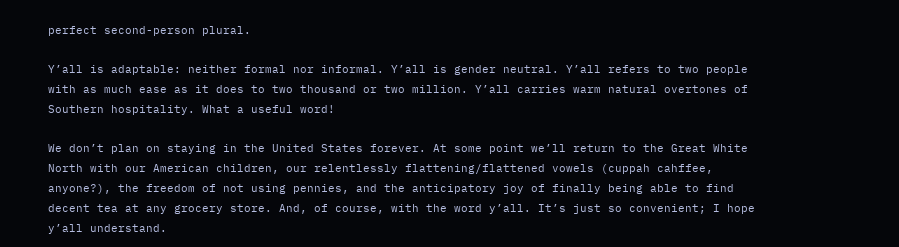perfect second-person plural.

Y’all is adaptable: neither formal nor informal. Y’all is gender neutral. Y’all refers to two people with as much ease as it does to two thousand or two million. Y’all carries warm natural overtones of Southern hospitality. What a useful word!

We don’t plan on staying in the United States forever. At some point we’ll return to the Great White North with our American children, our relentlessly flattening/flattened vowels (cuppah cahffee, anyone?), the freedom of not using pennies, and the anticipatory joy of finally being able to find decent tea at any grocery store. And, of course, with the word y’all. It’s just so convenient; I hope y’all understand.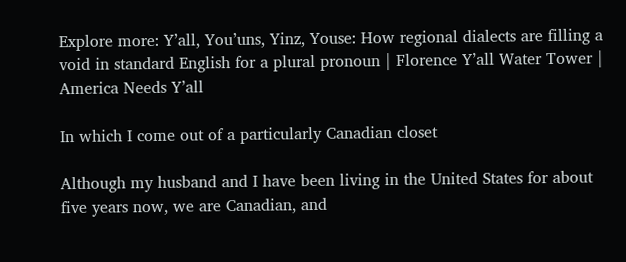Explore more: Y’all, You’uns, Yinz, Youse: How regional dialects are filling a void in standard English for a plural pronoun | Florence Y’all Water Tower | America Needs Y’all

In which I come out of a particularly Canadian closet

Although my husband and I have been living in the United States for about five years now, we are Canadian, and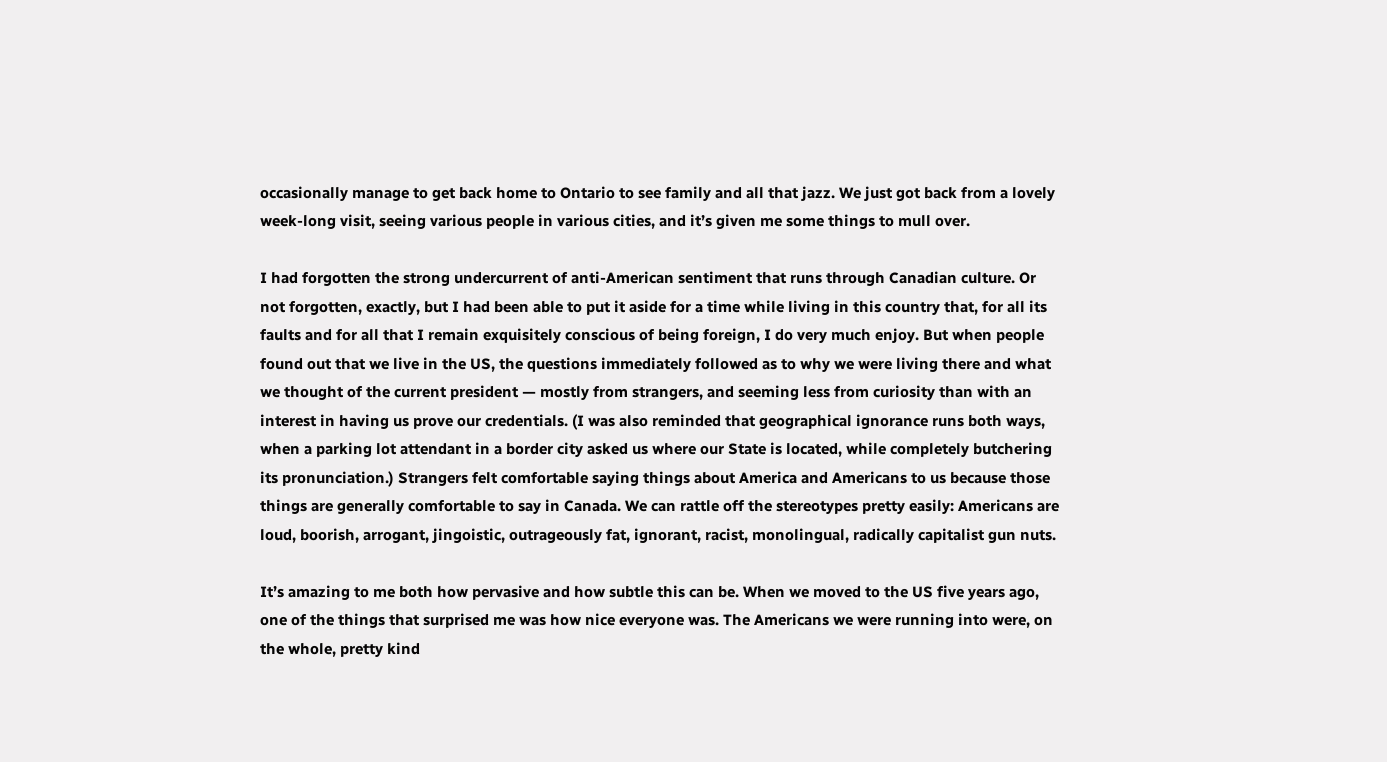occasionally manage to get back home to Ontario to see family and all that jazz. We just got back from a lovely week-long visit, seeing various people in various cities, and it’s given me some things to mull over.

I had forgotten the strong undercurrent of anti-American sentiment that runs through Canadian culture. Or not forgotten, exactly, but I had been able to put it aside for a time while living in this country that, for all its faults and for all that I remain exquisitely conscious of being foreign, I do very much enjoy. But when people found out that we live in the US, the questions immediately followed as to why we were living there and what we thought of the current president — mostly from strangers, and seeming less from curiosity than with an interest in having us prove our credentials. (I was also reminded that geographical ignorance runs both ways, when a parking lot attendant in a border city asked us where our State is located, while completely butchering its pronunciation.) Strangers felt comfortable saying things about America and Americans to us because those things are generally comfortable to say in Canada. We can rattle off the stereotypes pretty easily: Americans are loud, boorish, arrogant, jingoistic, outrageously fat, ignorant, racist, monolingual, radically capitalist gun nuts.

It’s amazing to me both how pervasive and how subtle this can be. When we moved to the US five years ago, one of the things that surprised me was how nice everyone was. The Americans we were running into were, on the whole, pretty kind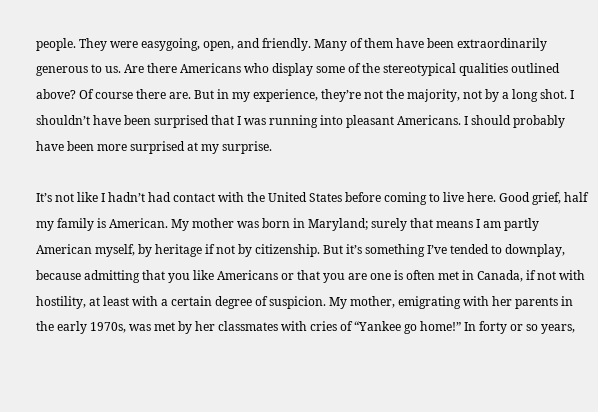people. They were easygoing, open, and friendly. Many of them have been extraordinarily generous to us. Are there Americans who display some of the stereotypical qualities outlined above? Of course there are. But in my experience, they’re not the majority, not by a long shot. I shouldn’t have been surprised that I was running into pleasant Americans. I should probably have been more surprised at my surprise.

It’s not like I hadn’t had contact with the United States before coming to live here. Good grief, half my family is American. My mother was born in Maryland; surely that means I am partly American myself, by heritage if not by citizenship. But it’s something I’ve tended to downplay, because admitting that you like Americans or that you are one is often met in Canada, if not with hostility, at least with a certain degree of suspicion. My mother, emigrating with her parents in the early 1970s, was met by her classmates with cries of “Yankee go home!” In forty or so years,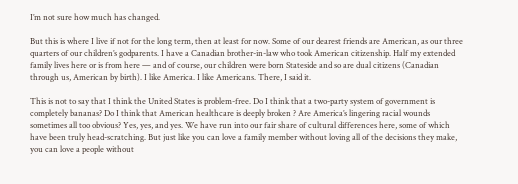I’m not sure how much has changed.

But this is where I live if not for the long term, then at least for now. Some of our dearest friends are American, as our three quarters of our children’s godparents. I have a Canadian brother-in-law who took American citizenship. Half my extended family lives here or is from here — and of course, our children were born Stateside and so are dual citizens (Canadian through us, American by birth). I like America. I like Americans. There, I said it.

This is not to say that I think the United States is problem-free. Do I think that a two-party system of government is completely bananas? Do I think that American healthcare is deeply broken ? Are America’s lingering racial wounds sometimes all too obvious? Yes, yes, and yes. We have run into our fair share of cultural differences here, some of which have been truly head-scratching. But just like you can love a family member without loving all of the decisions they make, you can love a people without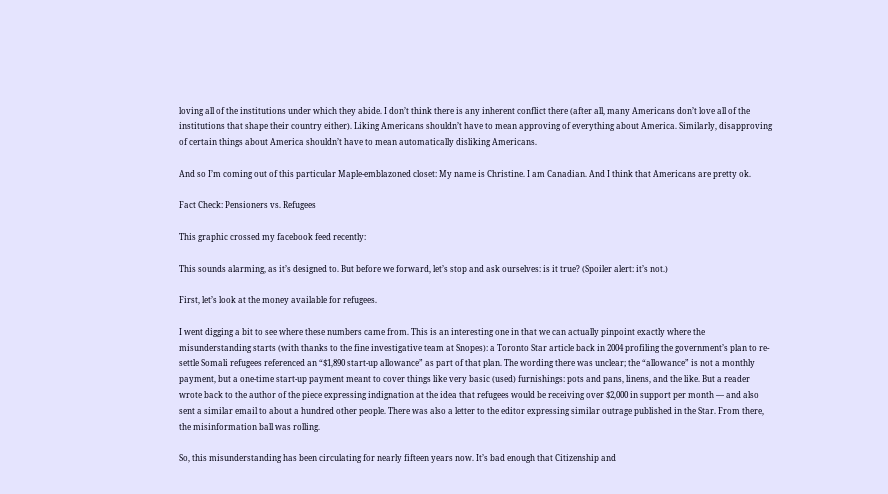loving all of the institutions under which they abide. I don’t think there is any inherent conflict there (after all, many Americans don’t love all of the institutions that shape their country either). Liking Americans shouldn’t have to mean approving of everything about America. Similarly, disapproving of certain things about America shouldn’t have to mean automatically disliking Americans.

And so I’m coming out of this particular Maple-emblazoned closet: My name is Christine. I am Canadian. And I think that Americans are pretty ok.

Fact Check: Pensioners vs. Refugees

This graphic crossed my facebook feed recently:

This sounds alarming, as it’s designed to. But before we forward, let’s stop and ask ourselves: is it true? (Spoiler alert: it’s not.)

First, let’s look at the money available for refugees.

I went digging a bit to see where these numbers came from. This is an interesting one in that we can actually pinpoint exactly where the misunderstanding starts (with thanks to the fine investigative team at Snopes): a Toronto Star article back in 2004 profiling the government’s plan to re-settle Somali refugees referenced an “$1,890 start-up allowance” as part of that plan. The wording there was unclear; the “allowance” is not a monthly payment, but a one-time start-up payment meant to cover things like very basic (used) furnishings: pots and pans, linens, and the like. But a reader wrote back to the author of the piece expressing indignation at the idea that refugees would be receiving over $2,000 in support per month — and also sent a similar email to about a hundred other people. There was also a letter to the editor expressing similar outrage published in the Star. From there, the misinformation ball was rolling.

So, this misunderstanding has been circulating for nearly fifteen years now. It’s bad enough that Citizenship and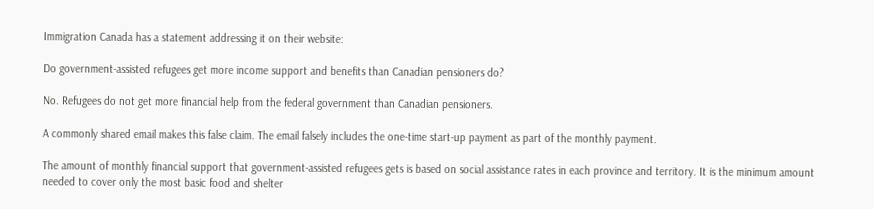Immigration Canada has a statement addressing it on their website:

Do government-assisted refugees get more income support and benefits than Canadian pensioners do?

No. Refugees do not get more financial help from the federal government than Canadian pensioners.

A commonly shared email makes this false claim. The email falsely includes the one-time start-up payment as part of the monthly payment.

The amount of monthly financial support that government-assisted refugees gets is based on social assistance rates in each province and territory. It is the minimum amount needed to cover only the most basic food and shelter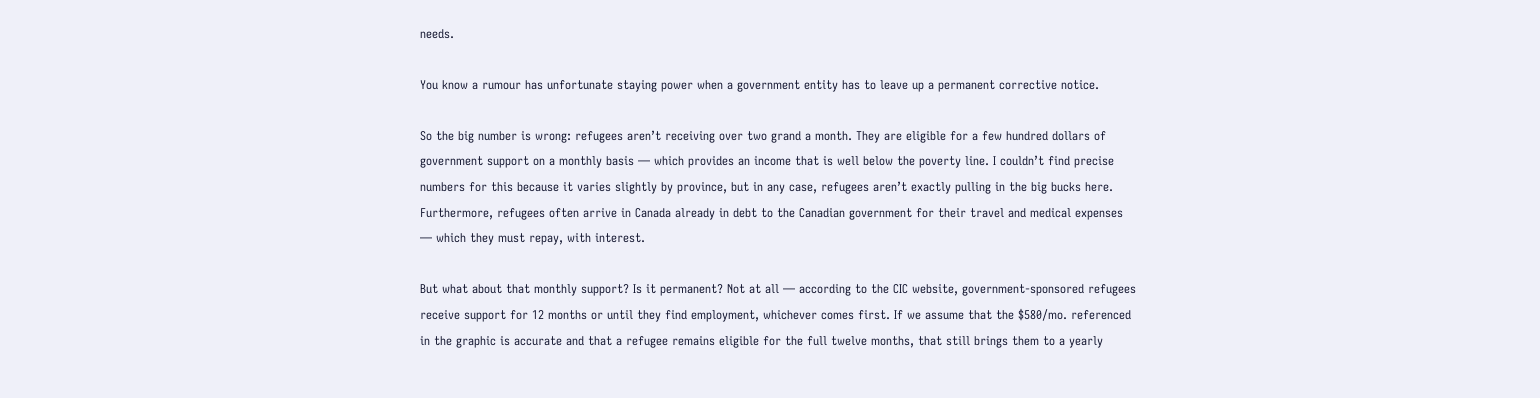needs.

You know a rumour has unfortunate staying power when a government entity has to leave up a permanent corrective notice.

So the big number is wrong: refugees aren’t receiving over two grand a month. They are eligible for a few hundred dollars of government support on a monthly basis — which provides an income that is well below the poverty line. I couldn’t find precise numbers for this because it varies slightly by province, but in any case, refugees aren’t exactly pulling in the big bucks here. Furthermore, refugees often arrive in Canada already in debt to the Canadian government for their travel and medical expenses — which they must repay, with interest.

But what about that monthly support? Is it permanent? Not at all — according to the CIC website, government-sponsored refugees receive support for 12 months or until they find employment, whichever comes first. If we assume that the $580/mo. referenced in the graphic is accurate and that a refugee remains eligible for the full twelve months, that still brings them to a yearly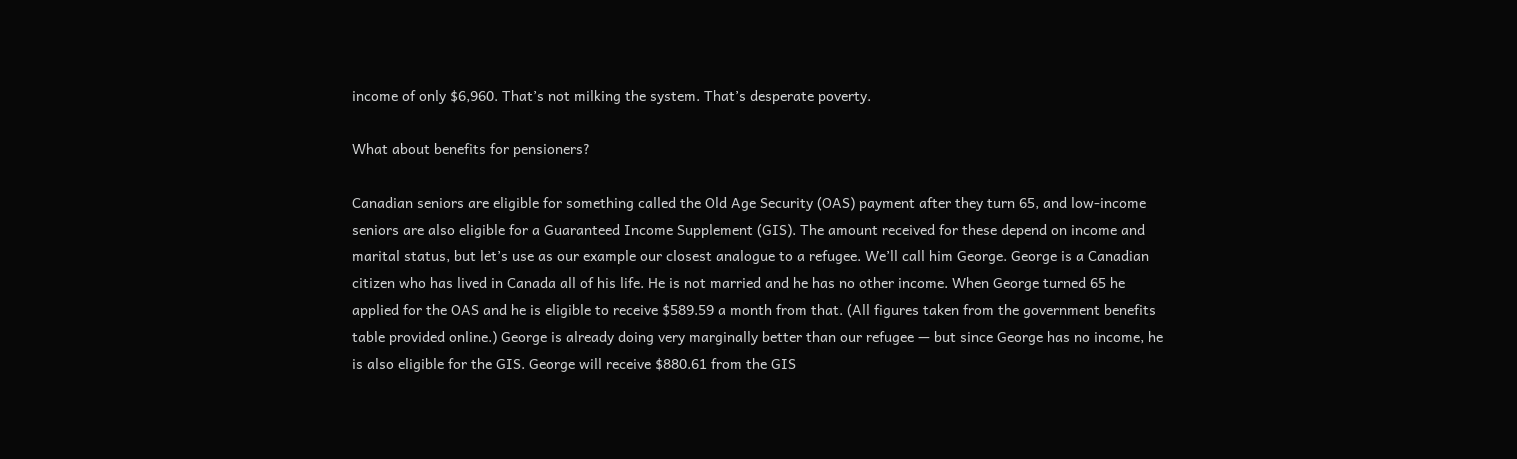income of only $6,960. That’s not milking the system. That’s desperate poverty.

What about benefits for pensioners?

Canadian seniors are eligible for something called the Old Age Security (OAS) payment after they turn 65, and low-income seniors are also eligible for a Guaranteed Income Supplement (GIS). The amount received for these depend on income and marital status, but let’s use as our example our closest analogue to a refugee. We’ll call him George. George is a Canadian citizen who has lived in Canada all of his life. He is not married and he has no other income. When George turned 65 he applied for the OAS and he is eligible to receive $589.59 a month from that. (All figures taken from the government benefits table provided online.) George is already doing very marginally better than our refugee — but since George has no income, he is also eligible for the GIS. George will receive $880.61 from the GIS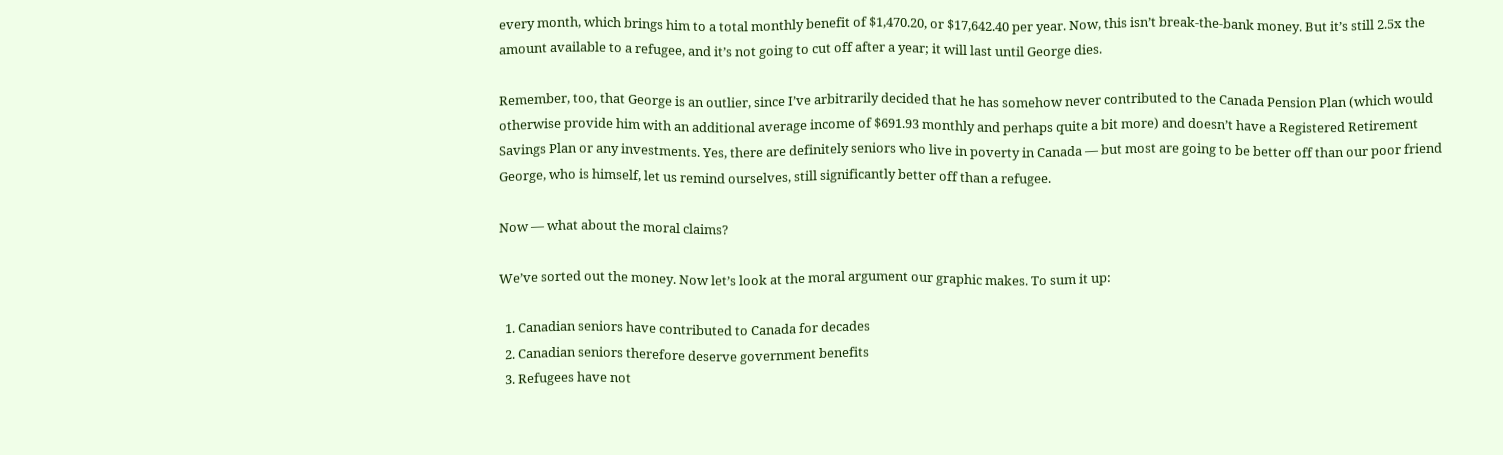every month, which brings him to a total monthly benefit of $1,470.20, or $17,642.40 per year. Now, this isn’t break-the-bank money. But it’s still 2.5x the amount available to a refugee, and it’s not going to cut off after a year; it will last until George dies.

Remember, too, that George is an outlier, since I’ve arbitrarily decided that he has somehow never contributed to the Canada Pension Plan (which would otherwise provide him with an additional average income of $691.93 monthly and perhaps quite a bit more) and doesn’t have a Registered Retirement Savings Plan or any investments. Yes, there are definitely seniors who live in poverty in Canada — but most are going to be better off than our poor friend George, who is himself, let us remind ourselves, still significantly better off than a refugee.

Now — what about the moral claims?

We’ve sorted out the money. Now let’s look at the moral argument our graphic makes. To sum it up:

  1. Canadian seniors have contributed to Canada for decades
  2. Canadian seniors therefore deserve government benefits
  3. Refugees have not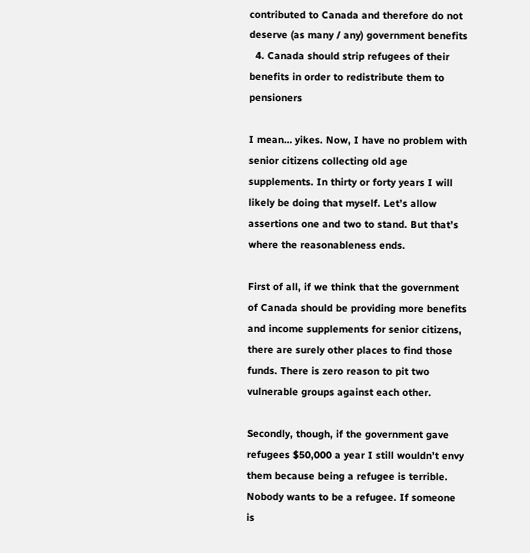contributed to Canada and therefore do not deserve (as many / any) government benefits
  4. Canada should strip refugees of their benefits in order to redistribute them to pensioners

I mean… yikes. Now, I have no problem with senior citizens collecting old age supplements. In thirty or forty years I will likely be doing that myself. Let’s allow assertions one and two to stand. But that’s where the reasonableness ends.

First of all, if we think that the government of Canada should be providing more benefits and income supplements for senior citizens, there are surely other places to find those funds. There is zero reason to pit two vulnerable groups against each other.

Secondly, though, if the government gave refugees $50,000 a year I still wouldn’t envy them because being a refugee is terrible. Nobody wants to be a refugee. If someone is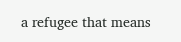a refugee that means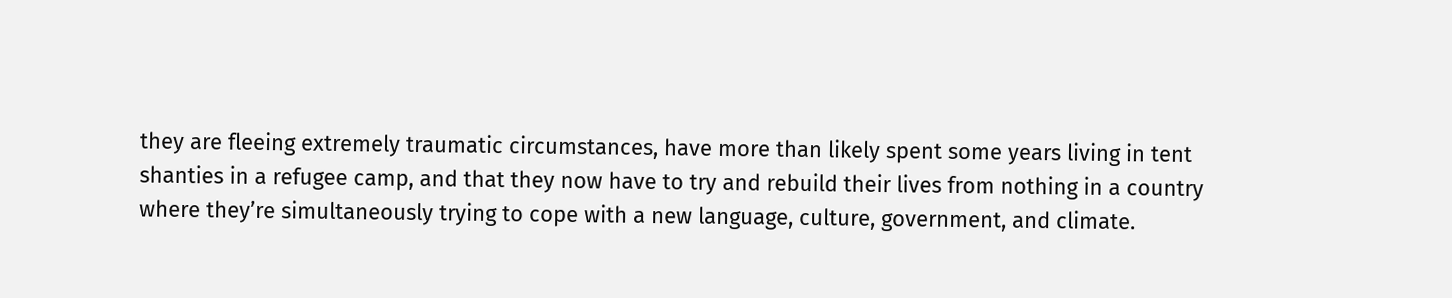they are fleeing extremely traumatic circumstances, have more than likely spent some years living in tent shanties in a refugee camp, and that they now have to try and rebuild their lives from nothing in a country where they’re simultaneously trying to cope with a new language, culture, government, and climate.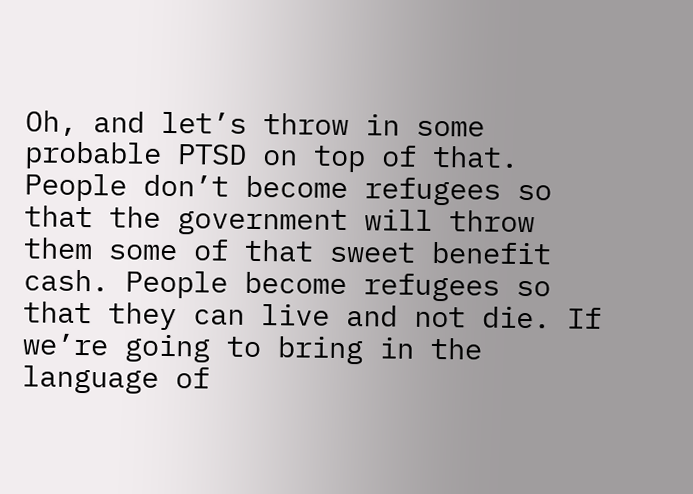Oh, and let’s throw in some probable PTSD on top of that. People don’t become refugees so that the government will throw them some of that sweet benefit cash. People become refugees so that they can live and not die. If we’re going to bring in the language of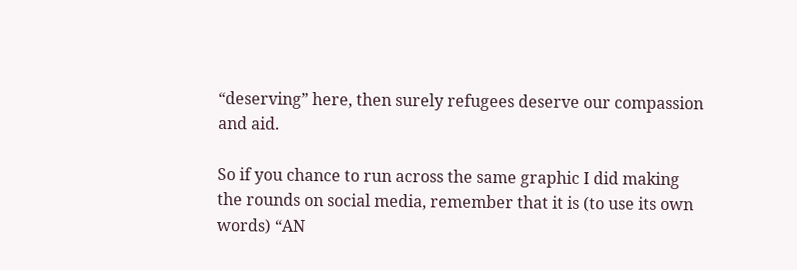“deserving” here, then surely refugees deserve our compassion and aid.

So if you chance to run across the same graphic I did making the rounds on social media, remember that it is (to use its own words) “AN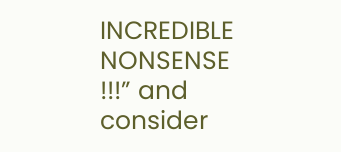INCREDIBLE NONSENSE !!!” and consider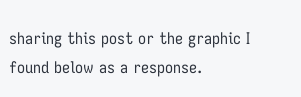sharing this post or the graphic I found below as a response.